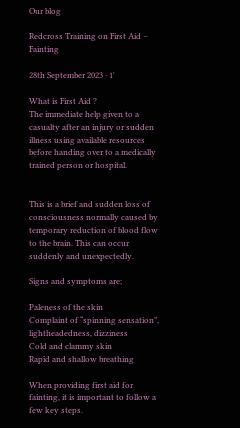Our blog

Redcross Training on First Aid – Fainting

28th September 2023 · 1'

What is First Aid ?
The immediate help given to a casualty after an injury or sudden illness using available resources before handing over to a medically trained person or hospital.


This is a brief and sudden loss of consciousness normally caused by temporary reduction of blood flow to the brain. This can occur suddenly and unexpectedly.

Signs and symptoms are;

Paleness of the skin
Complaint of “spinning sensation”, lightheadedness, dizziness
Cold and clammy skin
Rapid and shallow breathing

When providing first aid for fainting, it is important to follow a few key steps.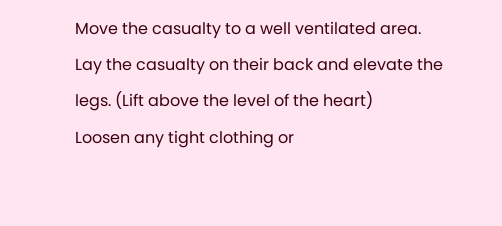Move the casualty to a well ventilated area.
Lay the casualty on their back and elevate the legs. (Lift above the level of the heart)
Loosen any tight clothing or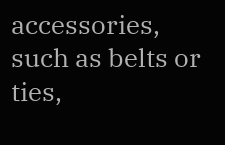accessories, such as belts or ties,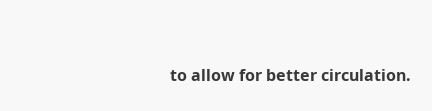to allow for better circulation.